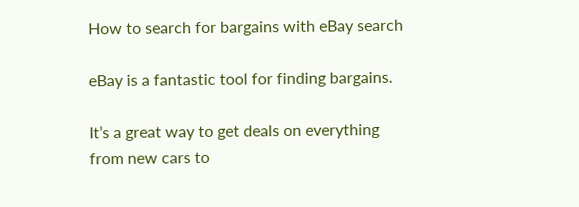How to search for bargains with eBay search

eBay is a fantastic tool for finding bargains.

It’s a great way to get deals on everything from new cars to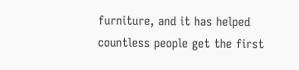furniture, and it has helped countless people get the first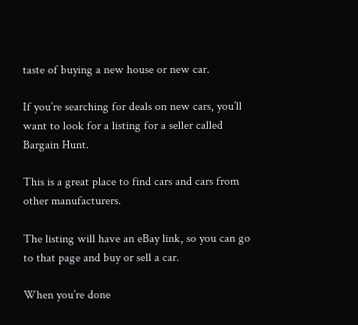taste of buying a new house or new car.

If you’re searching for deals on new cars, you’ll want to look for a listing for a seller called Bargain Hunt.

This is a great place to find cars and cars from other manufacturers.

The listing will have an eBay link, so you can go to that page and buy or sell a car.

When you’re done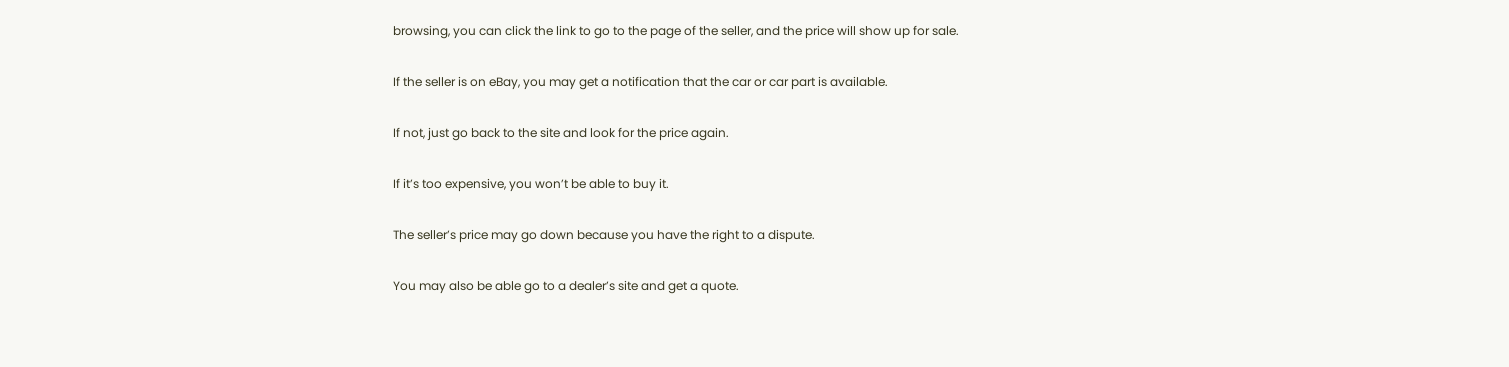browsing, you can click the link to go to the page of the seller, and the price will show up for sale.

If the seller is on eBay, you may get a notification that the car or car part is available.

If not, just go back to the site and look for the price again.

If it’s too expensive, you won’t be able to buy it.

The seller’s price may go down because you have the right to a dispute.

You may also be able go to a dealer’s site and get a quote.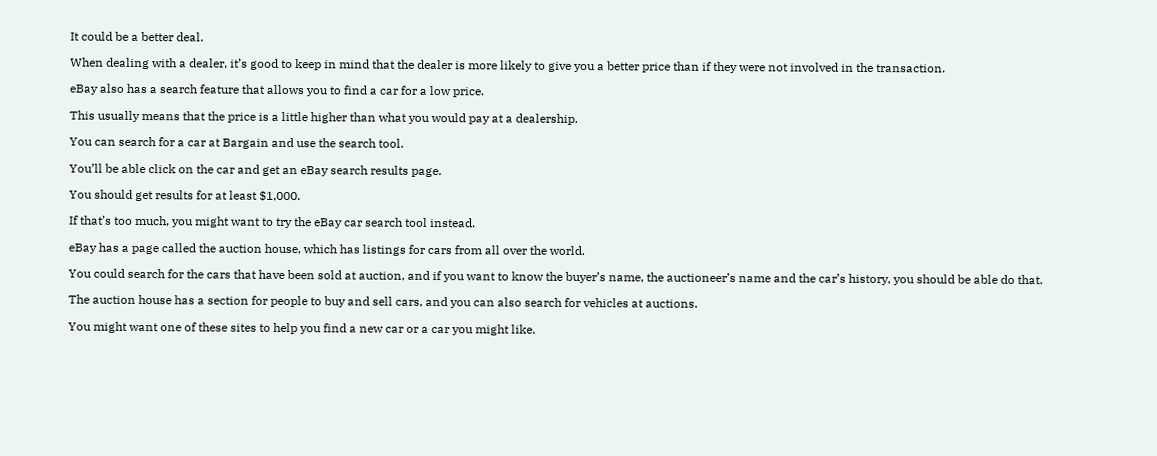It could be a better deal.

When dealing with a dealer, it’s good to keep in mind that the dealer is more likely to give you a better price than if they were not involved in the transaction.

eBay also has a search feature that allows you to find a car for a low price.

This usually means that the price is a little higher than what you would pay at a dealership.

You can search for a car at Bargain and use the search tool.

You’ll be able click on the car and get an eBay search results page.

You should get results for at least $1,000.

If that’s too much, you might want to try the eBay car search tool instead.

eBay has a page called the auction house, which has listings for cars from all over the world.

You could search for the cars that have been sold at auction, and if you want to know the buyer’s name, the auctioneer’s name and the car’s history, you should be able do that.

The auction house has a section for people to buy and sell cars, and you can also search for vehicles at auctions.

You might want one of these sites to help you find a new car or a car you might like.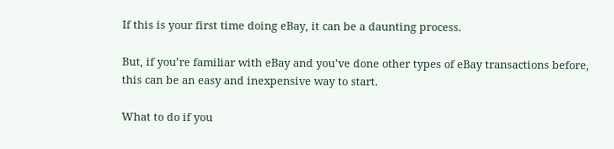If this is your first time doing eBay, it can be a daunting process.

But, if you’re familiar with eBay and you’ve done other types of eBay transactions before, this can be an easy and inexpensive way to start.

What to do if you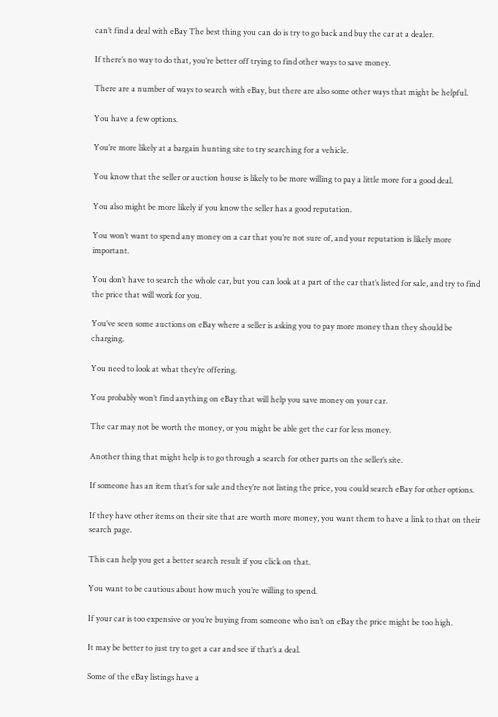can’t find a deal with eBay The best thing you can do is try to go back and buy the car at a dealer.

If there’s no way to do that, you’re better off trying to find other ways to save money.

There are a number of ways to search with eBay, but there are also some other ways that might be helpful.

You have a few options.

You’re more likely at a bargain hunting site to try searching for a vehicle.

You know that the seller or auction house is likely to be more willing to pay a little more for a good deal.

You also might be more likely if you know the seller has a good reputation.

You won’t want to spend any money on a car that you’re not sure of, and your reputation is likely more important.

You don’t have to search the whole car, but you can look at a part of the car that’s listed for sale, and try to find the price that will work for you.

You’ve seen some auctions on eBay where a seller is asking you to pay more money than they should be charging.

You need to look at what they’re offering.

You probably won’t find anything on eBay that will help you save money on your car.

The car may not be worth the money, or you might be able get the car for less money.

Another thing that might help is to go through a search for other parts on the seller’s site.

If someone has an item that’s for sale and they’re not listing the price, you could search eBay for other options.

If they have other items on their site that are worth more money, you want them to have a link to that on their search page.

This can help you get a better search result if you click on that.

You want to be cautious about how much you’re willing to spend.

If your car is too expensive or you’re buying from someone who isn’t on eBay the price might be too high.

It may be better to just try to get a car and see if that’s a deal.

Some of the eBay listings have a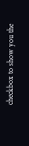checkbox to show you the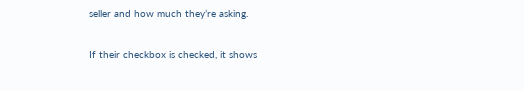seller and how much they’re asking.

If their checkbox is checked, it shows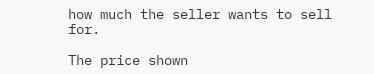how much the seller wants to sell for.

The price shown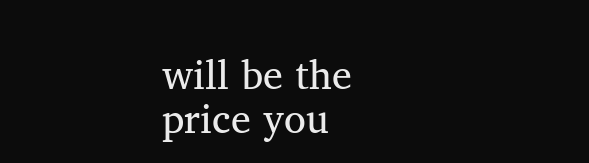will be the price you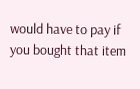would have to pay if you bought that item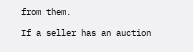from them.

If a seller has an auction